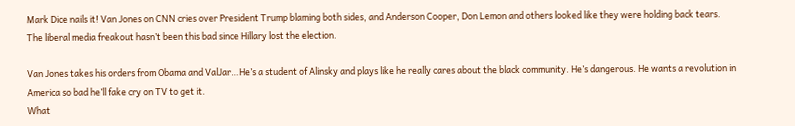Mark Dice nails it! Van Jones on CNN cries over President Trump blaming both sides, and Anderson Cooper, Don Lemon and others looked like they were holding back tears. The liberal media freakout hasn’t been this bad since Hillary lost the election.

Van Jones takes his orders from Obama and ValJar…He’s a student of Alinsky and plays like he really cares about the black community. He’s dangerous. He wants a revolution in America so bad he’ll fake cry on TV to get it.
What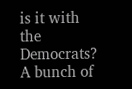is it with the Democrats? A bunch of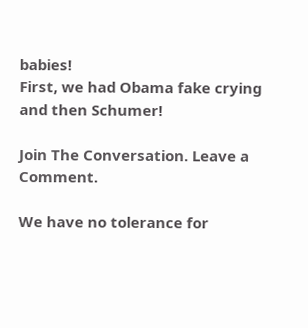babies!
First, we had Obama fake crying and then Schumer!

Join The Conversation. Leave a Comment.

We have no tolerance for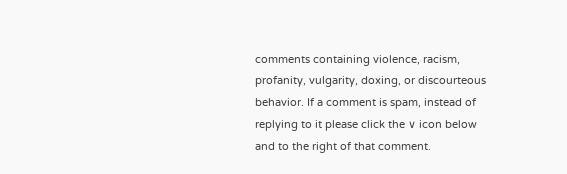comments containing violence, racism, profanity, vulgarity, doxing, or discourteous behavior. If a comment is spam, instead of replying to it please click the ∨ icon below and to the right of that comment.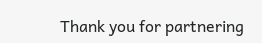Thank you for partnering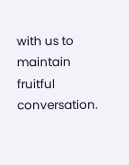with us to maintain fruitful conversation.